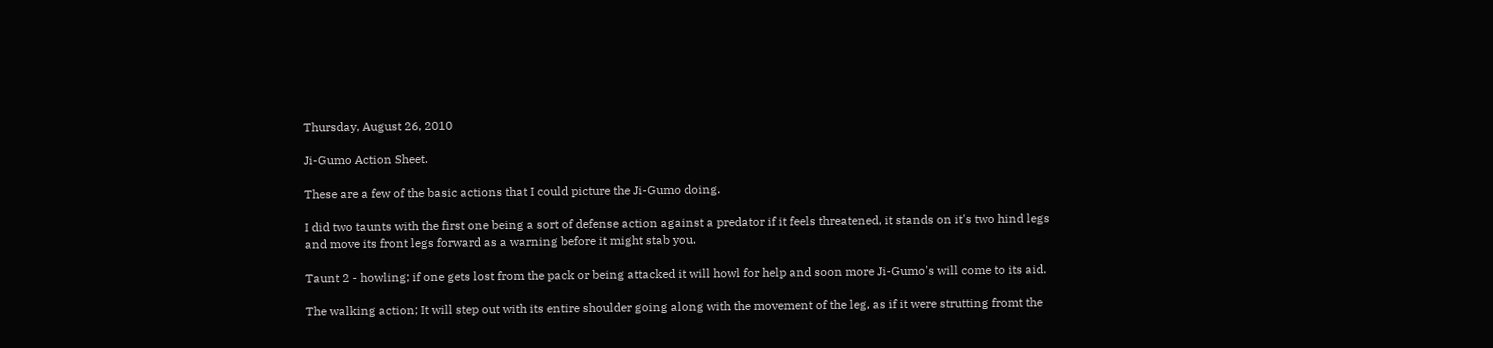Thursday, August 26, 2010

Ji-Gumo Action Sheet.

These are a few of the basic actions that I could picture the Ji-Gumo doing.

I did two taunts with the first one being a sort of defense action against a predator if it feels threatened, it stands on it's two hind legs and move its front legs forward as a warning before it might stab you.

Taunt 2 - howling; if one gets lost from the pack or being attacked it will howl for help and soon more Ji-Gumo's will come to its aid.

The walking action; It will step out with its entire shoulder going along with the movement of the leg, as if it were strutting fromt the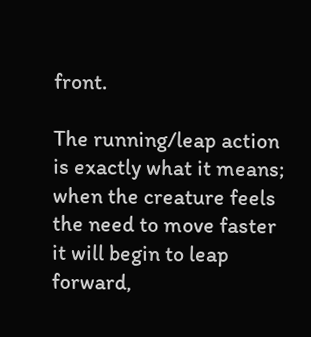front.

The running/leap action is exactly what it means; when the creature feels the need to move faster it will begin to leap forward,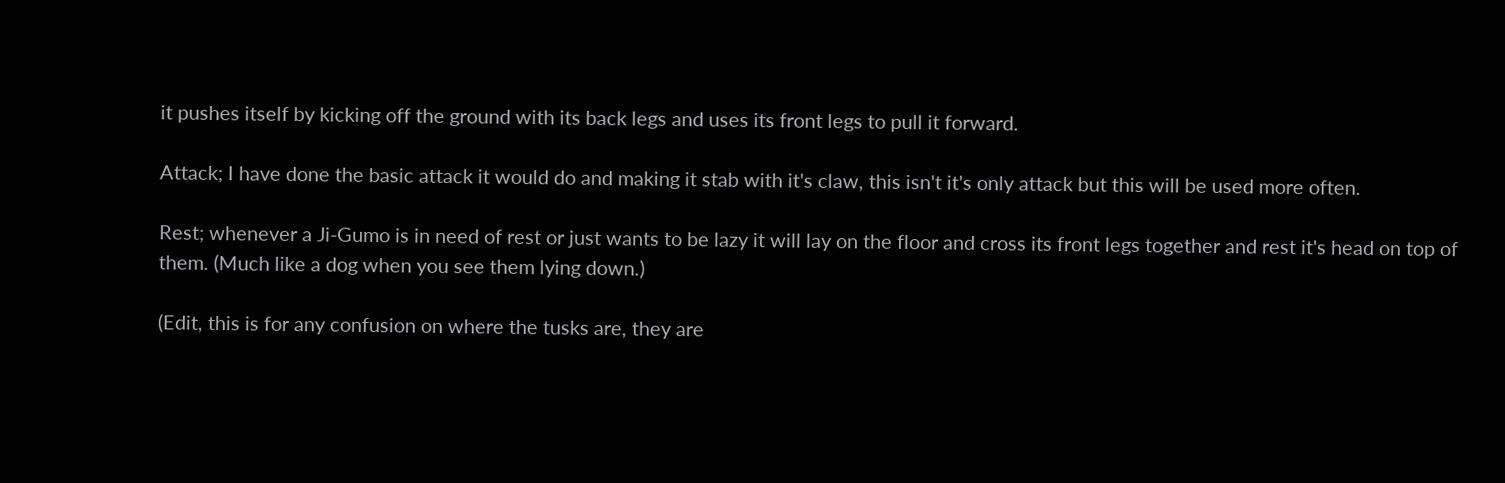it pushes itself by kicking off the ground with its back legs and uses its front legs to pull it forward.

Attack; I have done the basic attack it would do and making it stab with it's claw, this isn't it's only attack but this will be used more often.

Rest; whenever a Ji-Gumo is in need of rest or just wants to be lazy it will lay on the floor and cross its front legs together and rest it's head on top of them. (Much like a dog when you see them lying down.)

(Edit, this is for any confusion on where the tusks are, they are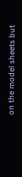on the model sheets but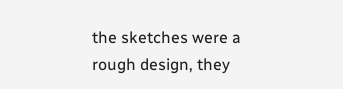the sketches were a rough design, they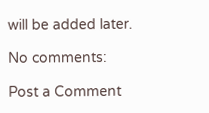will be added later.

No comments:

Post a Comment